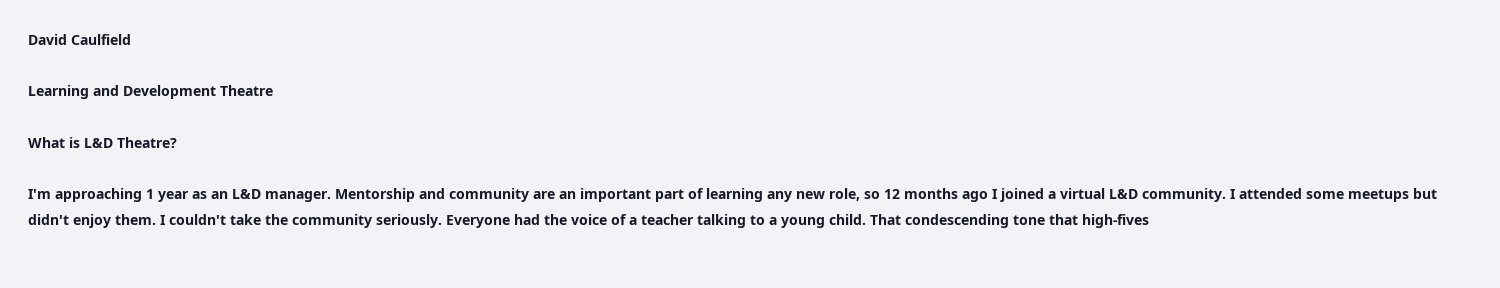David Caulfield

Learning and Development Theatre

What is L&D Theatre?

I'm approaching 1 year as an L&D manager. Mentorship and community are an important part of learning any new role, so 12 months ago I joined a virtual L&D community. I attended some meetups but didn't enjoy them. I couldn't take the community seriously. Everyone had the voice of a teacher talking to a young child. That condescending tone that high-fives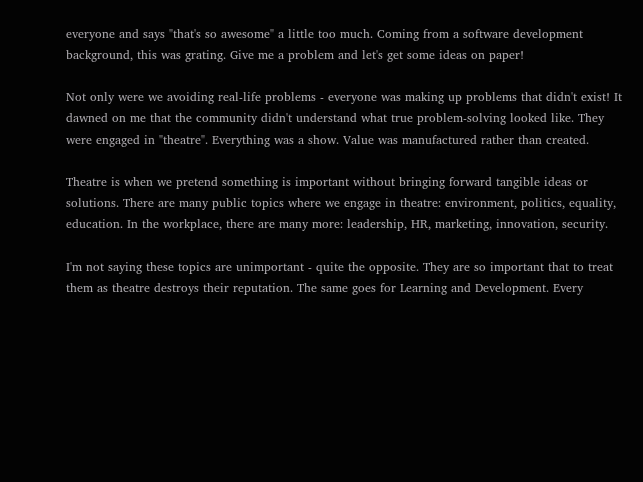everyone and says "that's so awesome" a little too much. Coming from a software development background, this was grating. Give me a problem and let's get some ideas on paper!

Not only were we avoiding real-life problems - everyone was making up problems that didn't exist! It dawned on me that the community didn't understand what true problem-solving looked like. They were engaged in "theatre". Everything was a show. Value was manufactured rather than created.

Theatre is when we pretend something is important without bringing forward tangible ideas or solutions. There are many public topics where we engage in theatre: environment, politics, equality, education. In the workplace, there are many more: leadership, HR, marketing, innovation, security.

I'm not saying these topics are unimportant - quite the opposite. They are so important that to treat them as theatre destroys their reputation. The same goes for Learning and Development. Every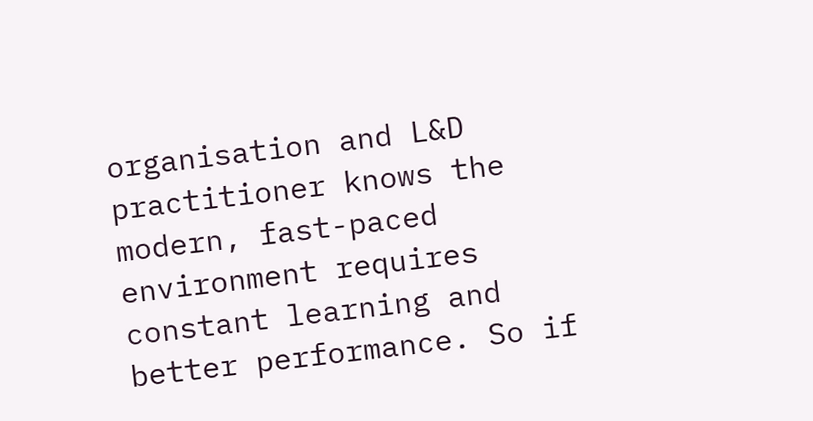organisation and L&D practitioner knows the modern, fast-paced environment requires constant learning and better performance. So if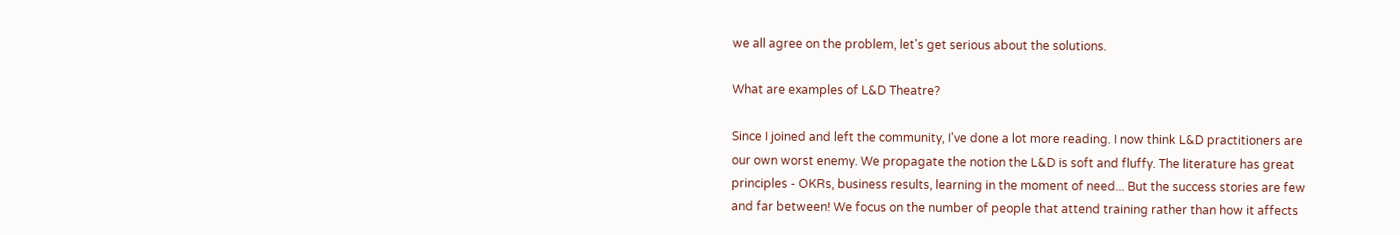we all agree on the problem, let's get serious about the solutions.

What are examples of L&D Theatre?

Since I joined and left the community, I've done a lot more reading. I now think L&D practitioners are our own worst enemy. We propagate the notion the L&D is soft and fluffy. The literature has great principles - OKRs, business results, learning in the moment of need... But the success stories are few and far between! We focus on the number of people that attend training rather than how it affects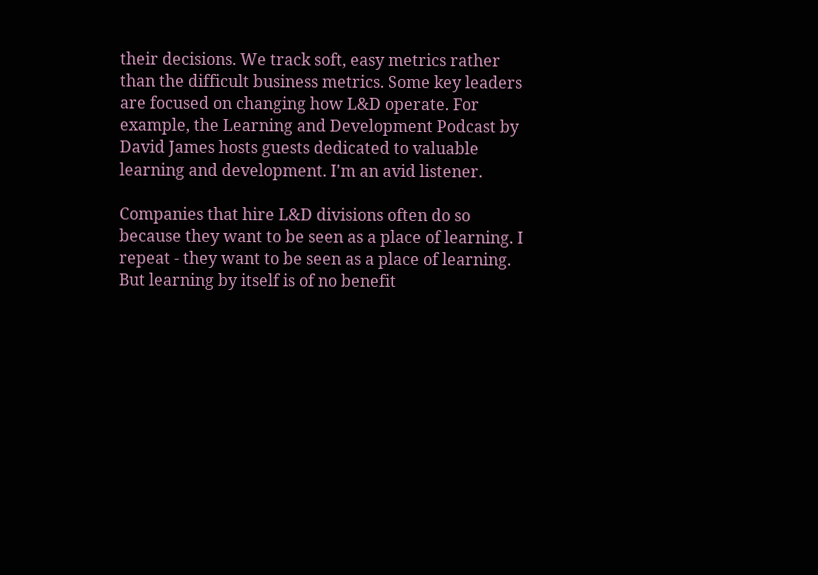their decisions. We track soft, easy metrics rather than the difficult business metrics. Some key leaders are focused on changing how L&D operate. For example, the Learning and Development Podcast by David James hosts guests dedicated to valuable learning and development. I'm an avid listener.

Companies that hire L&D divisions often do so because they want to be seen as a place of learning. I repeat - they want to be seen as a place of learning. But learning by itself is of no benefit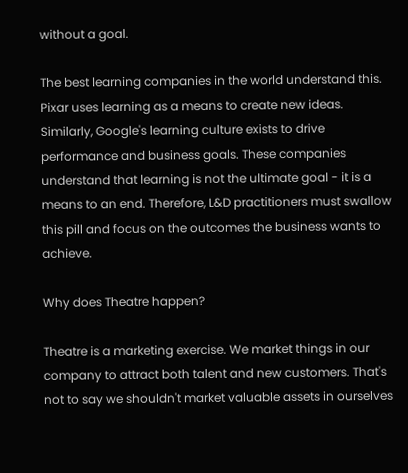without a goal.

The best learning companies in the world understand this. Pixar uses learning as a means to create new ideas. Similarly, Google's learning culture exists to drive performance and business goals. These companies understand that learning is not the ultimate goal - it is a means to an end. Therefore, L&D practitioners must swallow this pill and focus on the outcomes the business wants to achieve.

Why does Theatre happen?

Theatre is a marketing exercise. We market things in our company to attract both talent and new customers. That's not to say we shouldn't market valuable assets in ourselves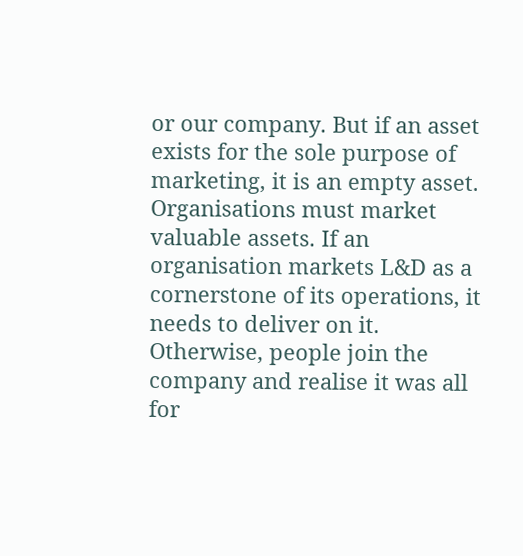or our company. But if an asset exists for the sole purpose of marketing, it is an empty asset. Organisations must market valuable assets. If an organisation markets L&D as a cornerstone of its operations, it needs to deliver on it. Otherwise, people join the company and realise it was all for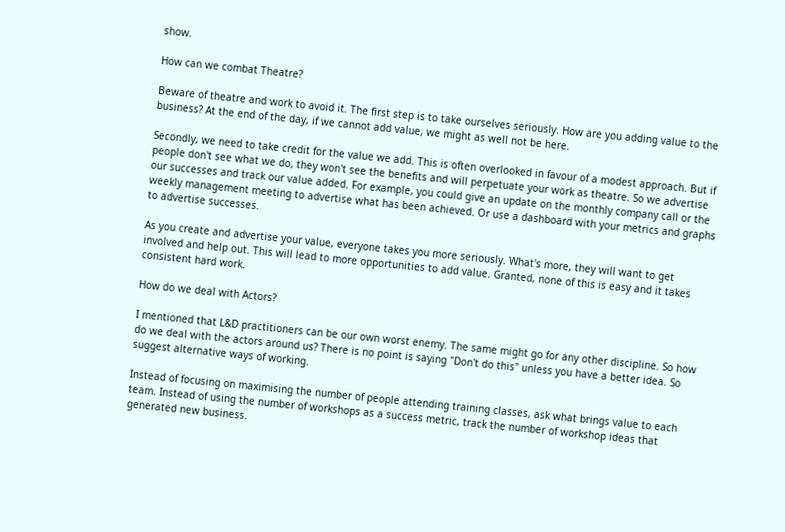show.

How can we combat Theatre?

Beware of theatre and work to avoid it. The first step is to take ourselves seriously. How are you adding value to the business? At the end of the day, if we cannot add value, we might as well not be here.

Secondly, we need to take credit for the value we add. This is often overlooked in favour of a modest approach. But if people don't see what we do, they won't see the benefits and will perpetuate your work as theatre. So we advertise our successes and track our value added. For example, you could give an update on the monthly company call or the weekly management meeting to advertise what has been achieved. Or use a dashboard with your metrics and graphs to advertise successes.

As you create and advertise your value, everyone takes you more seriously. What's more, they will want to get involved and help out. This will lead to more opportunities to add value. Granted, none of this is easy and it takes consistent hard work.

How do we deal with Actors?

I mentioned that L&D practitioners can be our own worst enemy. The same might go for any other discipline. So how do we deal with the actors around us? There is no point is saying "Don't do this" unless you have a better idea. So suggest alternative ways of working.

Instead of focusing on maximising the number of people attending training classes, ask what brings value to each team. Instead of using the number of workshops as a success metric, track the number of workshop ideas that generated new business.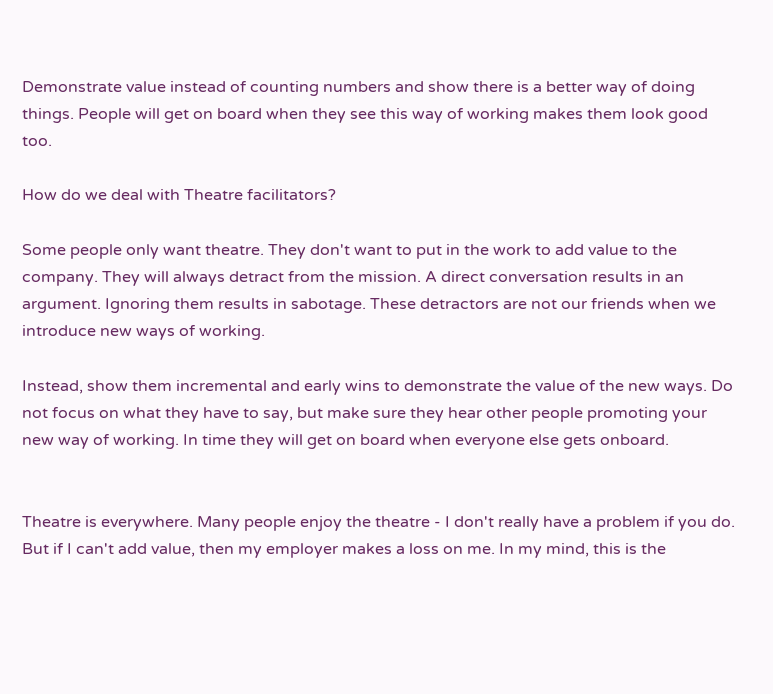Demonstrate value instead of counting numbers and show there is a better way of doing things. People will get on board when they see this way of working makes them look good too.

How do we deal with Theatre facilitators?

Some people only want theatre. They don't want to put in the work to add value to the company. They will always detract from the mission. A direct conversation results in an argument. Ignoring them results in sabotage. These detractors are not our friends when we introduce new ways of working.

Instead, show them incremental and early wins to demonstrate the value of the new ways. Do not focus on what they have to say, but make sure they hear other people promoting your new way of working. In time they will get on board when everyone else gets onboard.


Theatre is everywhere. Many people enjoy the theatre - I don't really have a problem if you do. But if I can't add value, then my employer makes a loss on me. In my mind, this is the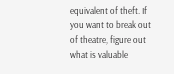equivalent of theft. If you want to break out of theatre, figure out what is valuable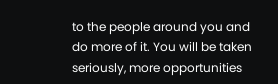to the people around you and do more of it. You will be taken seriously, more opportunities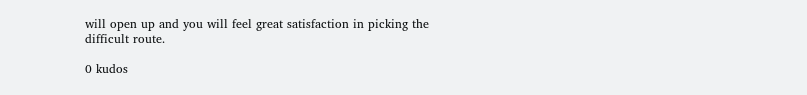will open up and you will feel great satisfaction in picking the difficult route.

0 kudos